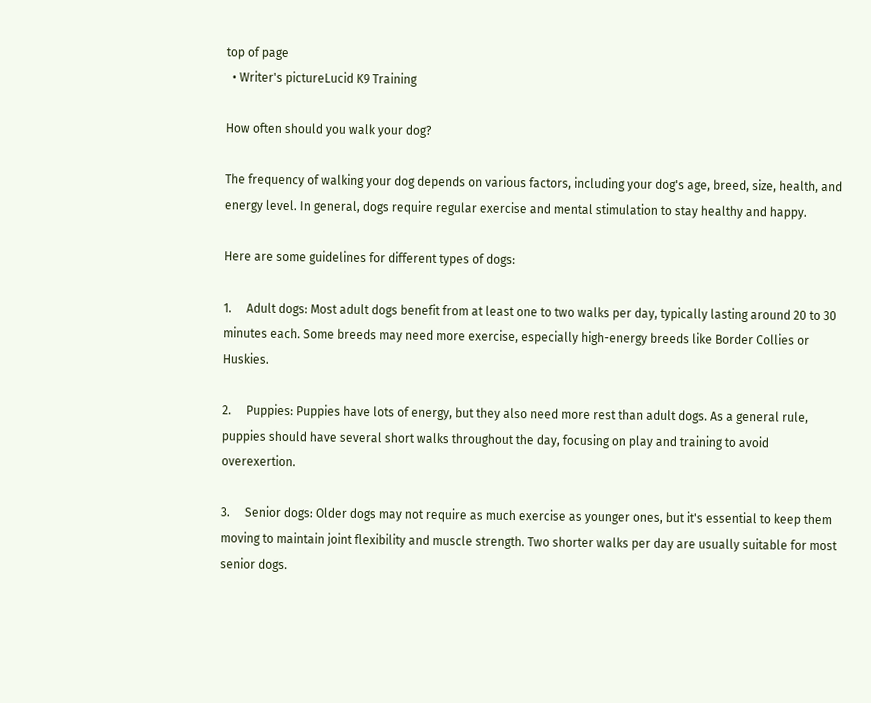top of page
  • Writer's pictureLucid K9 Training

How often should you walk your dog?

The frequency of walking your dog depends on various factors, including your dog's age, breed, size, health, and energy level. In general, dogs require regular exercise and mental stimulation to stay healthy and happy.

Here are some guidelines for different types of dogs:

1.     Adult dogs: Most adult dogs benefit from at least one to two walks per day, typically lasting around 20 to 30 minutes each. Some breeds may need more exercise, especially high-energy breeds like Border Collies or Huskies.

2.     Puppies: Puppies have lots of energy, but they also need more rest than adult dogs. As a general rule, puppies should have several short walks throughout the day, focusing on play and training to avoid overexertion.

3.     Senior dogs: Older dogs may not require as much exercise as younger ones, but it's essential to keep them moving to maintain joint flexibility and muscle strength. Two shorter walks per day are usually suitable for most senior dogs.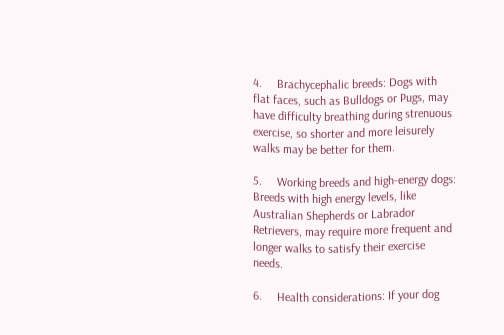4.     Brachycephalic breeds: Dogs with flat faces, such as Bulldogs or Pugs, may have difficulty breathing during strenuous exercise, so shorter and more leisurely walks may be better for them.

5.     Working breeds and high-energy dogs: Breeds with high energy levels, like Australian Shepherds or Labrador Retrievers, may require more frequent and longer walks to satisfy their exercise needs.

6.     Health considerations: If your dog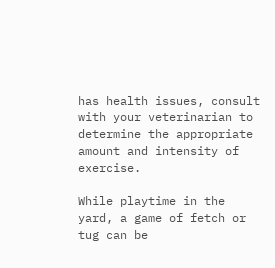has health issues, consult with your veterinarian to determine the appropriate amount and intensity of exercise.

While playtime in the yard, a game of fetch or tug can be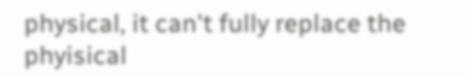physical, it can't fully replace the phyisical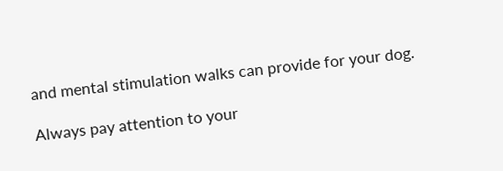and mental stimulation walks can provide for your dog.

Always pay attention to your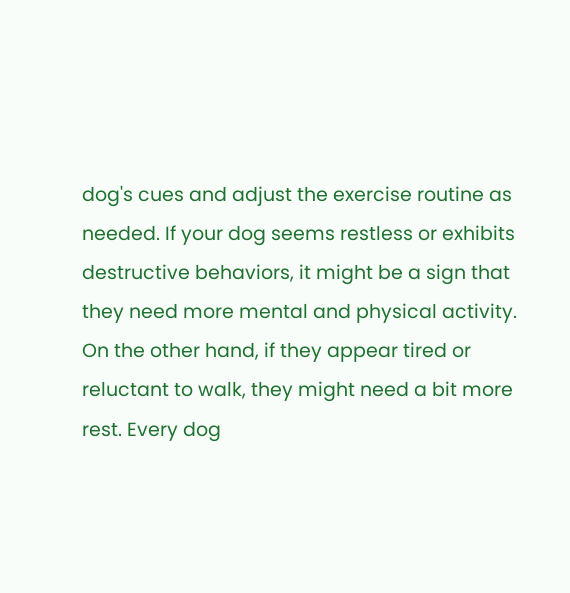dog's cues and adjust the exercise routine as needed. If your dog seems restless or exhibits destructive behaviors, it might be a sign that they need more mental and physical activity. On the other hand, if they appear tired or reluctant to walk, they might need a bit more rest. Every dog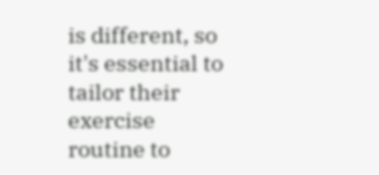is different, so it's essential to tailor their exercise routine to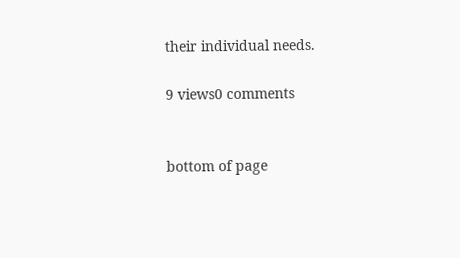their individual needs.

9 views0 comments


bottom of page